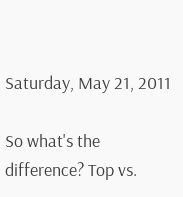Saturday, May 21, 2011

So what's the difference? Top vs.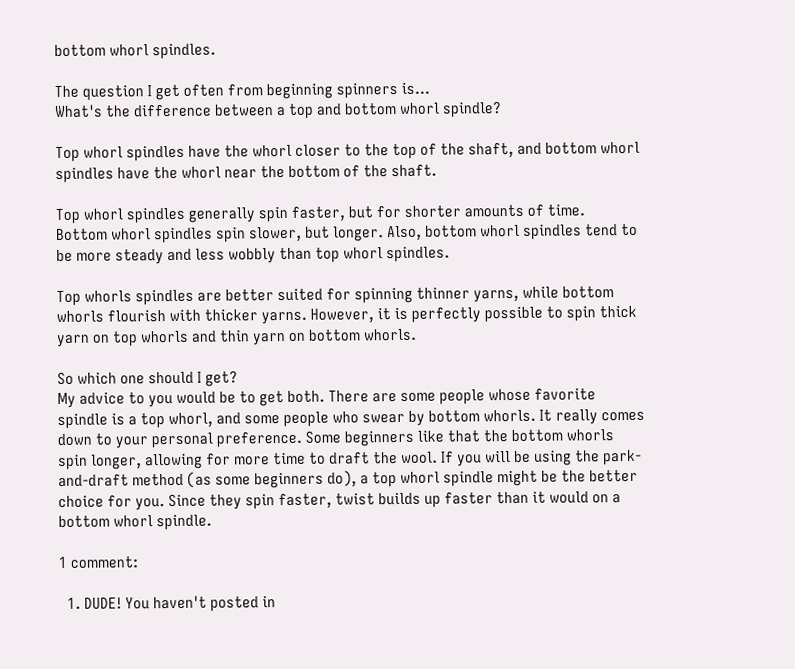bottom whorl spindles.

The question I get often from beginning spinners is...
What's the difference between a top and bottom whorl spindle?

Top whorl spindles have the whorl closer to the top of the shaft, and bottom whorl spindles have the whorl near the bottom of the shaft.

Top whorl spindles generally spin faster, but for shorter amounts of time.
Bottom whorl spindles spin slower, but longer. Also, bottom whorl spindles tend to be more steady and less wobbly than top whorl spindles.

Top whorls spindles are better suited for spinning thinner yarns, while bottom whorls flourish with thicker yarns. However, it is perfectly possible to spin thick yarn on top whorls and thin yarn on bottom whorls.

So which one should I get?
My advice to you would be to get both. There are some people whose favorite spindle is a top whorl, and some people who swear by bottom whorls. It really comes down to your personal preference. Some beginners like that the bottom whorls spin longer, allowing for more time to draft the wool. If you will be using the park-and-draft method (as some beginners do), a top whorl spindle might be the better choice for you. Since they spin faster, twist builds up faster than it would on a bottom whorl spindle.

1 comment:

  1. DUDE! You haven't posted in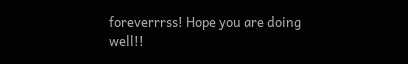foreverrrss! Hope you are doing well!!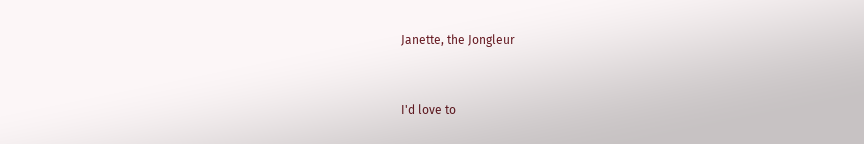Janette, the Jongleur


I'd love to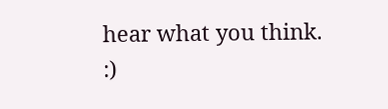hear what you think. :)